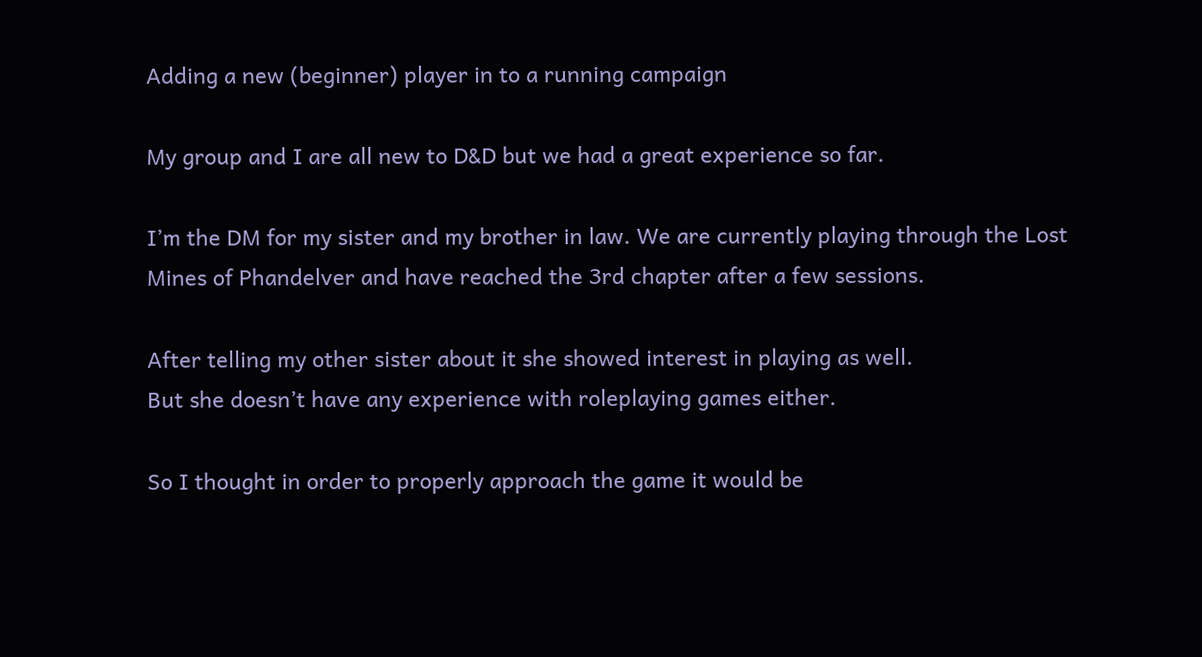Adding a new (beginner) player in to a running campaign

My group and I are all new to D&D but we had a great experience so far.

I’m the DM for my sister and my brother in law. We are currently playing through the Lost Mines of Phandelver and have reached the 3rd chapter after a few sessions.

After telling my other sister about it she showed interest in playing as well.
But she doesn’t have any experience with roleplaying games either.

So I thought in order to properly approach the game it would be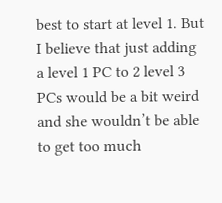best to start at level 1. But I believe that just adding a level 1 PC to 2 level 3 PCs would be a bit weird and she wouldn’t be able to get too much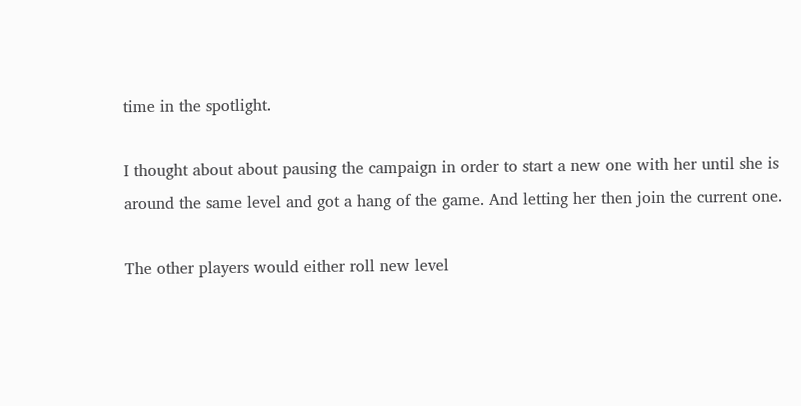time in the spotlight.

I thought about about pausing the campaign in order to start a new one with her until she is around the same level and got a hang of the game. And letting her then join the current one.

The other players would either roll new level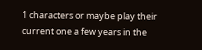1 characters or maybe play their current one a few years in the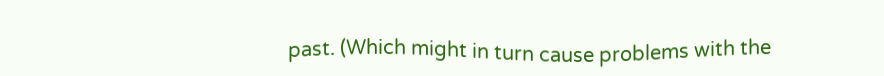past. (Which might in turn cause problems with the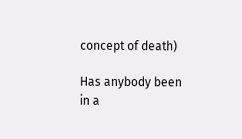concept of death)

Has anybody been in a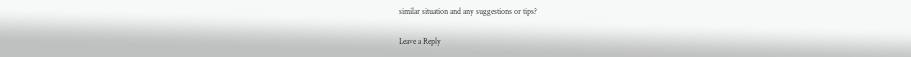similar situation and any suggestions or tips?

Leave a Reply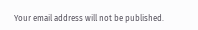Your email address will not be published.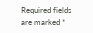Required fields are marked *